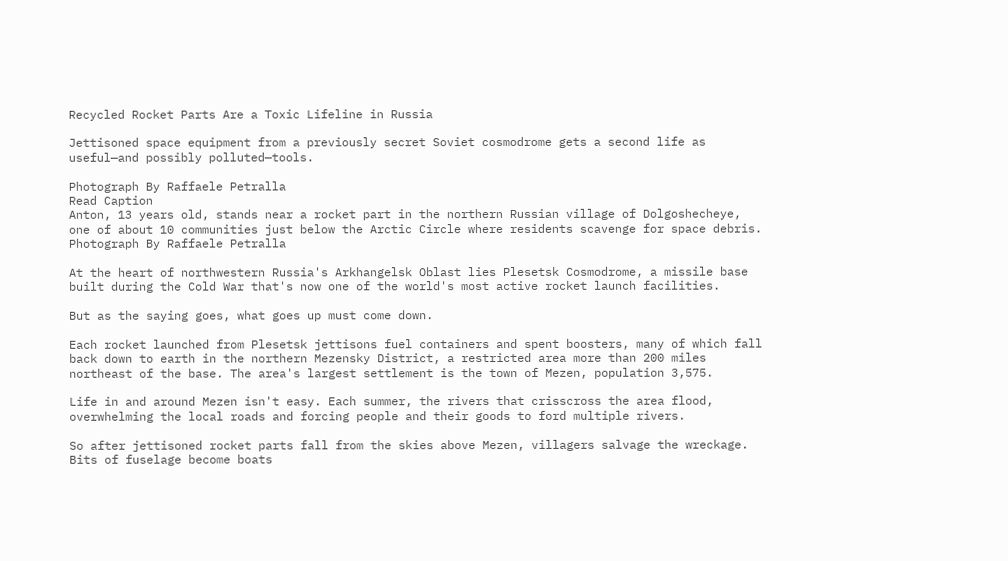Recycled Rocket Parts Are a Toxic Lifeline in Russia

Jettisoned space equipment from a previously secret Soviet cosmodrome gets a second life as useful—and possibly polluted—tools.

Photograph By Raffaele Petralla
Read Caption
Anton, 13 years old, stands near a rocket part in the northern Russian village of Dolgoshecheye, one of about 10 communities just below the Arctic Circle where residents scavenge for space debris.
Photograph By Raffaele Petralla

At the heart of northwestern Russia's Arkhangelsk Oblast lies Plesetsk Cosmodrome, a missile base built during the Cold War that's now one of the world's most active rocket launch facilities.

But as the saying goes, what goes up must come down.

Each rocket launched from Plesetsk jettisons fuel containers and spent boosters, many of which fall back down to earth in the northern Mezensky District, a restricted area more than 200 miles northeast of the base. The area's largest settlement is the town of Mezen, population 3,575.

Life in and around Mezen isn't easy. Each summer, the rivers that crisscross the area flood, overwhelming the local roads and forcing people and their goods to ford multiple rivers.

So after jettisoned rocket parts fall from the skies above Mezen, villagers salvage the wreckage. Bits of fuselage become boats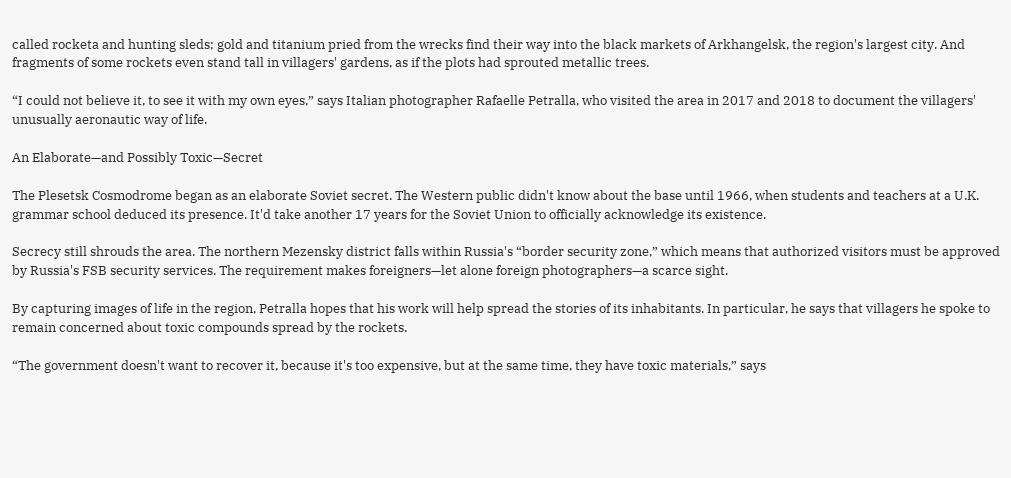called rocketa and hunting sleds; gold and titanium pried from the wrecks find their way into the black markets of Arkhangelsk, the region's largest city. And fragments of some rockets even stand tall in villagers' gardens, as if the plots had sprouted metallic trees.

“I could not believe it, to see it with my own eyes,” says Italian photographer Rafaelle Petralla, who visited the area in 2017 and 2018 to document the villagers' unusually aeronautic way of life.

An Elaborate—and Possibly Toxic—Secret

The Plesetsk Cosmodrome began as an elaborate Soviet secret. The Western public didn't know about the base until 1966, when students and teachers at a U.K. grammar school deduced its presence. It'd take another 17 years for the Soviet Union to officially acknowledge its existence.

Secrecy still shrouds the area. The northern Mezensky district falls within Russia's “border security zone,” which means that authorized visitors must be approved by Russia's FSB security services. The requirement makes foreigners—let alone foreign photographers—a scarce sight.

By capturing images of life in the region, Petralla hopes that his work will help spread the stories of its inhabitants. In particular, he says that villagers he spoke to remain concerned about toxic compounds spread by the rockets.

“The government doesn't want to recover it, because it's too expensive, but at the same time, they have toxic materials,” says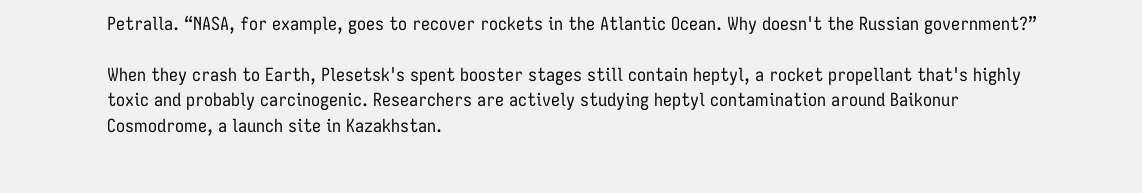Petralla. “NASA, for example, goes to recover rockets in the Atlantic Ocean. Why doesn't the Russian government?”

When they crash to Earth, Plesetsk's spent booster stages still contain heptyl, a rocket propellant that's highly toxic and probably carcinogenic. Researchers are actively studying heptyl contamination around Baikonur Cosmodrome, a launch site in Kazakhstan.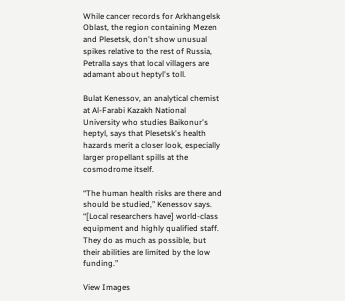While cancer records for Arkhangelsk Oblast, the region containing Mezen and Plesetsk, don't show unusual spikes relative to the rest of Russia, Petralla says that local villagers are adamant about heptyl's toll.

Bulat Kenessov, an analytical chemist at Al-Farabi Kazakh National University who studies Baikonur's heptyl, says that Plesetsk's health hazards merit a closer look, especially larger propellant spills at the cosmodrome itself.

“The human health risks are there and should be studied,” Kenessov says. “[Local researchers have] world-class equipment and highly qualified staff. They do as much as possible, but their abilities are limited by the low funding.”

View Images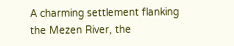A charming settlement flanking the Mezen River, the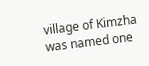village of Kimzha was named one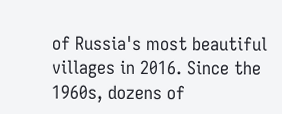of Russia's most beautiful villages in 2016. Since the 1960s, dozens of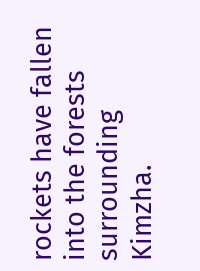rockets have fallen into the forests surrounding Kimzha.